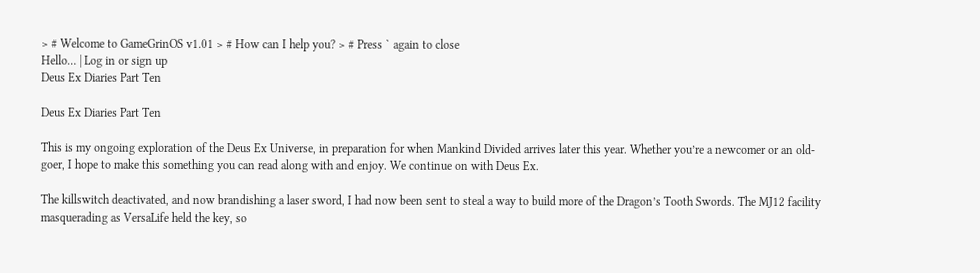> # Welcome to GameGrinOS v1.01 > # How can I help you? > # Press ` again to close
Hello… | Log in or sign up
Deus Ex Diaries Part Ten

Deus Ex Diaries Part Ten

This is my ongoing exploration of the Deus Ex Universe, in preparation for when Mankind Divided arrives later this year. Whether you’re a newcomer or an old-goer, I hope to make this something you can read along with and enjoy. We continue on with Deus Ex.

The killswitch deactivated, and now brandishing a laser sword, I had now been sent to steal a way to build more of the Dragon’s Tooth Swords. The MJ12 facility masquerading as VersaLife held the key, so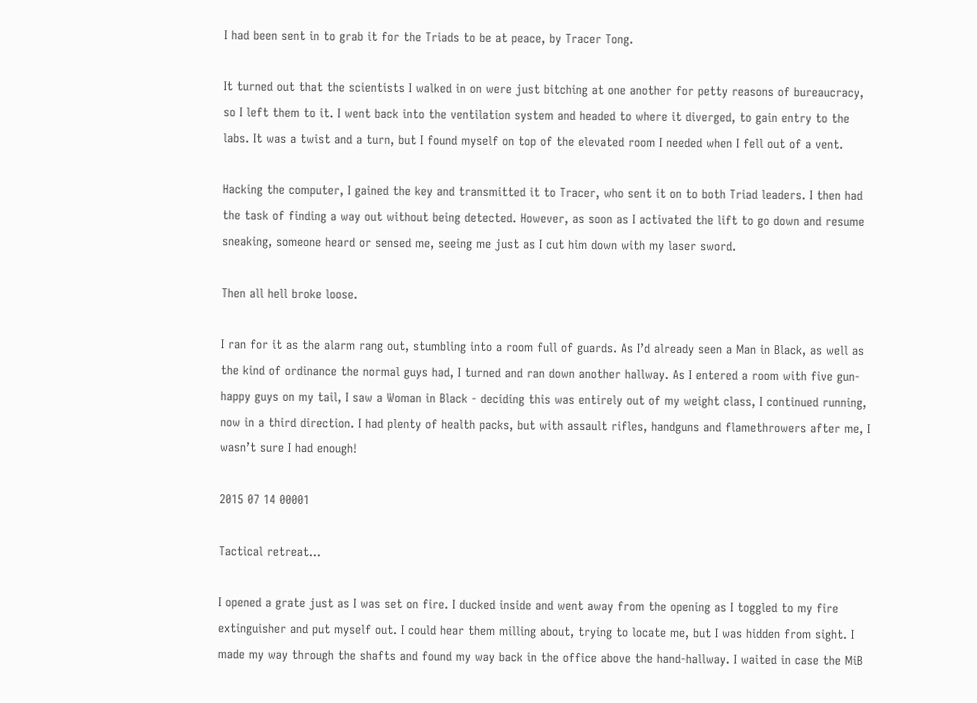I had been sent in to grab it for the Triads to be at peace, by Tracer Tong.

It turned out that the scientists I walked in on were just bitching at one another for petty reasons of bureaucracy, so I left them to it. I went back into the ventilation system and headed to where it diverged, to gain entry to the labs. It was a twist and a turn, but I found myself on top of the elevated room I needed when I fell out of a vent.

Hacking the computer, I gained the key and transmitted it to Tracer, who sent it on to both Triad leaders. I then had the task of finding a way out without being detected. However, as soon as I activated the lift to go down and resume sneaking, someone heard or sensed me, seeing me just as I cut him down with my laser sword.

Then all hell broke loose.

I ran for it as the alarm rang out, stumbling into a room full of guards. As I’d already seen a Man in Black, as well as the kind of ordinance the normal guys had, I turned and ran down another hallway. As I entered a room with five gun-happy guys on my tail, I saw a Woman in Black - deciding this was entirely out of my weight class, I continued running, now in a third direction. I had plenty of health packs, but with assault rifles, handguns and flamethrowers after me, I wasn’t sure I had enough!

2015 07 14 00001

Tactical retreat...

I opened a grate just as I was set on fire. I ducked inside and went away from the opening as I toggled to my fire extinguisher and put myself out. I could hear them milling about, trying to locate me, but I was hidden from sight. I made my way through the shafts and found my way back in the office above the hand-hallway. I waited in case the MiB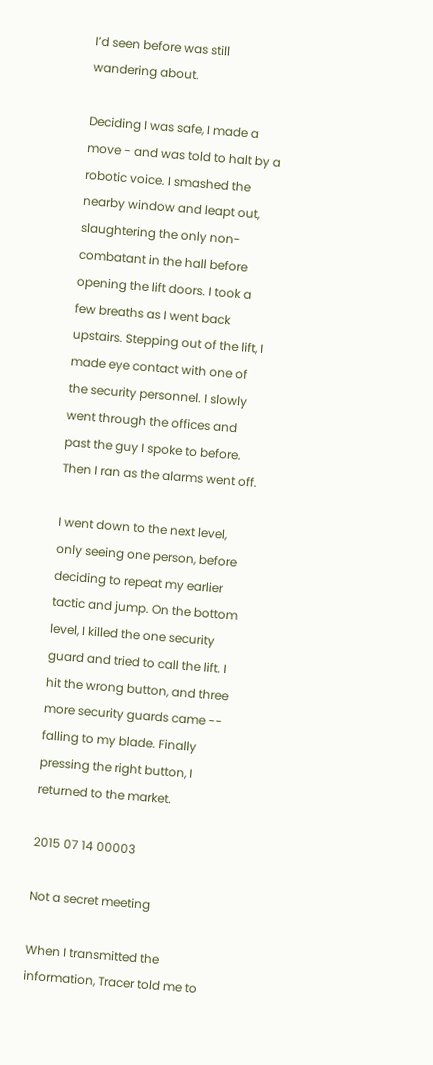I’d seen before was still wandering about.

Deciding I was safe, I made a move - and was told to halt by a robotic voice. I smashed the nearby window and leapt out, slaughtering the only non-combatant in the hall before opening the lift doors. I took a few breaths as I went back upstairs. Stepping out of the lift, I made eye contact with one of the security personnel. I slowly went through the offices and past the guy I spoke to before. Then I ran as the alarms went off.

I went down to the next level, only seeing one person, before deciding to repeat my earlier tactic and jump. On the bottom level, I killed the one security guard and tried to call the lift. I hit the wrong button, and three more security guards came -- falling to my blade. Finally pressing the right button, I returned to the market.

2015 07 14 00003

Not a secret meeting

When I transmitted the information, Tracer told me to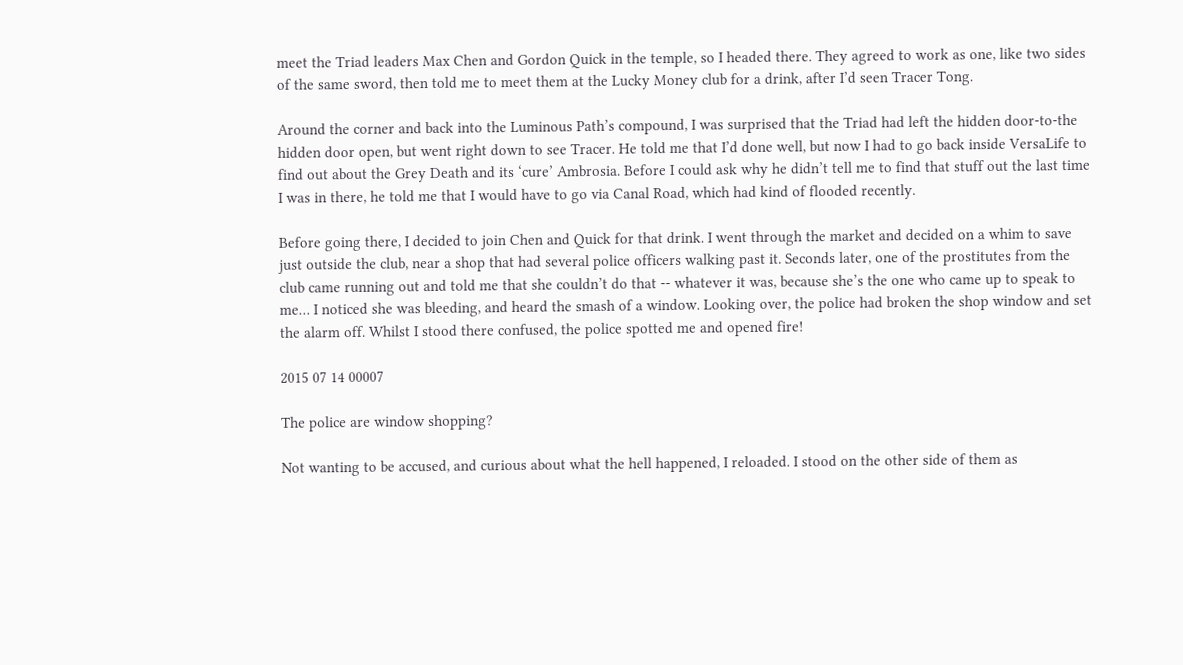meet the Triad leaders Max Chen and Gordon Quick in the temple, so I headed there. They agreed to work as one, like two sides of the same sword, then told me to meet them at the Lucky Money club for a drink, after I’d seen Tracer Tong.

Around the corner and back into the Luminous Path’s compound, I was surprised that the Triad had left the hidden door-to-the hidden door open, but went right down to see Tracer. He told me that I’d done well, but now I had to go back inside VersaLife to find out about the Grey Death and its ‘cure’ Ambrosia. Before I could ask why he didn’t tell me to find that stuff out the last time I was in there, he told me that I would have to go via Canal Road, which had kind of flooded recently.

Before going there, I decided to join Chen and Quick for that drink. I went through the market and decided on a whim to save just outside the club, near a shop that had several police officers walking past it. Seconds later, one of the prostitutes from the club came running out and told me that she couldn’t do that -- whatever it was, because she’s the one who came up to speak to me… I noticed she was bleeding, and heard the smash of a window. Looking over, the police had broken the shop window and set the alarm off. Whilst I stood there confused, the police spotted me and opened fire!

2015 07 14 00007

The police are window shopping?

Not wanting to be accused, and curious about what the hell happened, I reloaded. I stood on the other side of them as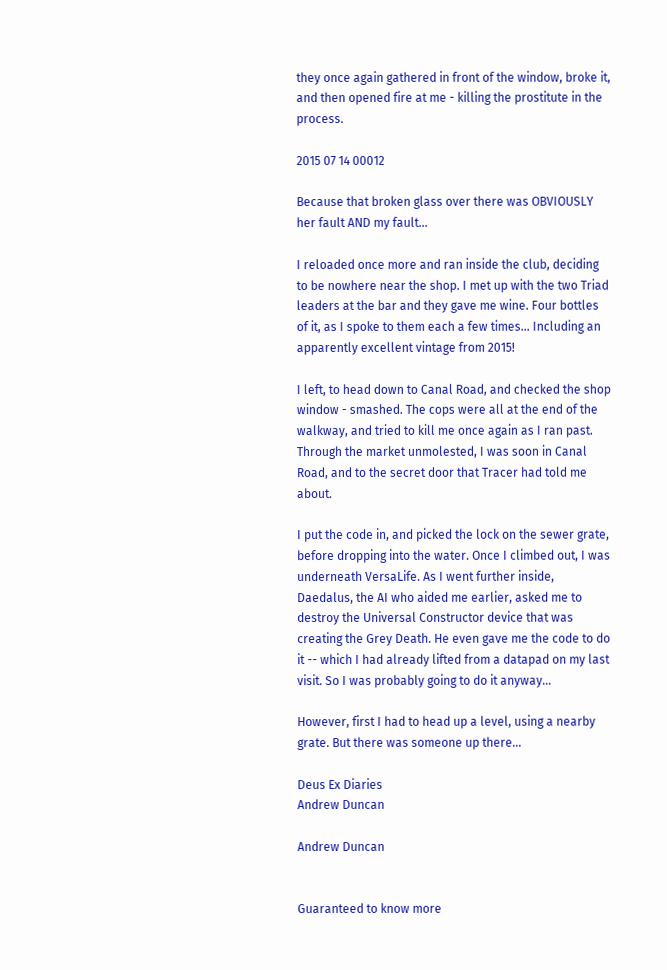they once again gathered in front of the window, broke it, and then opened fire at me - killing the prostitute in the process.

2015 07 14 00012

Because that broken glass over there was OBVIOUSLY her fault AND my fault...

I reloaded once more and ran inside the club, deciding to be nowhere near the shop. I met up with the two Triad leaders at the bar and they gave me wine. Four bottles of it, as I spoke to them each a few times… Including an apparently excellent vintage from 2015!

I left, to head down to Canal Road, and checked the shop window - smashed. The cops were all at the end of the walkway, and tried to kill me once again as I ran past. Through the market unmolested, I was soon in Canal Road, and to the secret door that Tracer had told me about.

I put the code in, and picked the lock on the sewer grate, before dropping into the water. Once I climbed out, I was underneath VersaLife. As I went further inside, Daedalus, the AI who aided me earlier, asked me to destroy the Universal Constructor device that was creating the Grey Death. He even gave me the code to do it -- which I had already lifted from a datapad on my last visit. So I was probably going to do it anyway…

However, first I had to head up a level, using a nearby grate. But there was someone up there...

Deus Ex Diaries
Andrew Duncan

Andrew Duncan


Guaranteed to know more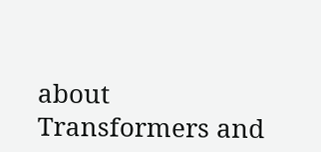about Transformers and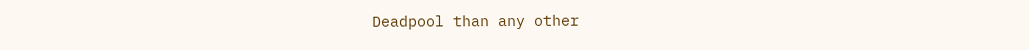Deadpool than any other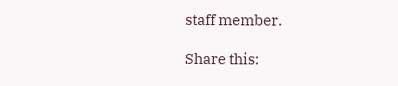staff member.

Share this: